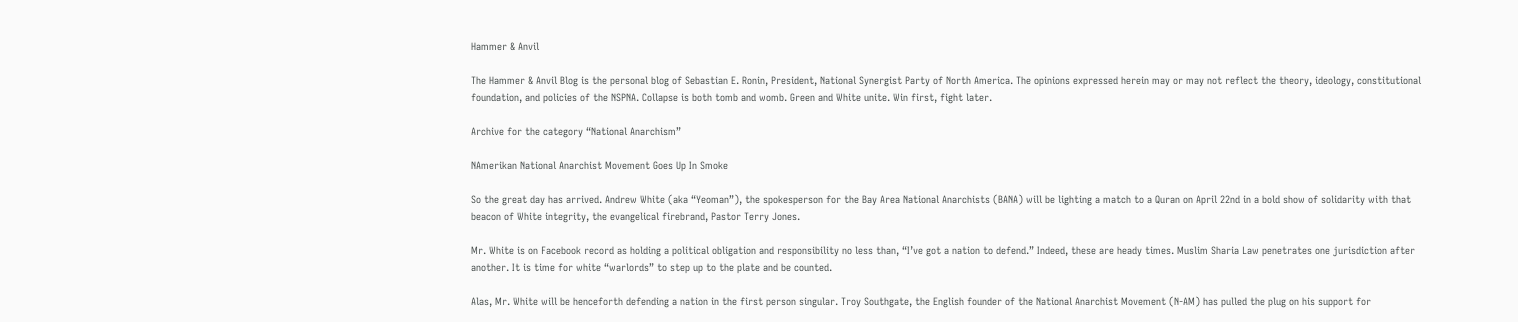Hammer & Anvil

The Hammer & Anvil Blog is the personal blog of Sebastian E. Ronin, President, National Synergist Party of North America. The opinions expressed herein may or may not reflect the theory, ideology, constitutional foundation, and policies of the NSPNA. Collapse is both tomb and womb. Green and White unite. Win first, fight later.

Archive for the category “National Anarchism”

NAmerikan National Anarchist Movement Goes Up In Smoke

So the great day has arrived. Andrew White (aka “Yeoman”), the spokesperson for the Bay Area National Anarchists (BANA) will be lighting a match to a Quran on April 22nd in a bold show of solidarity with that beacon of White integrity, the evangelical firebrand, Pastor Terry Jones.

Mr. White is on Facebook record as holding a political obligation and responsibility no less than, “I’ve got a nation to defend.” Indeed, these are heady times. Muslim Sharia Law penetrates one jurisdiction after another. It is time for white “warlords” to step up to the plate and be counted.

Alas, Mr. White will be henceforth defending a nation in the first person singular. Troy Southgate, the English founder of the National Anarchist Movement (N-AM) has pulled the plug on his support for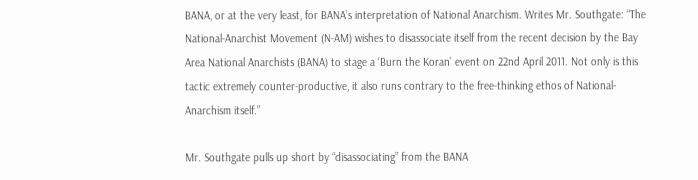BANA, or at the very least, for BANA’s interpretation of National Anarchism. Writes Mr. Southgate: “The National-Anarchist Movement (N-AM) wishes to disassociate itself from the recent decision by the Bay Area National Anarchists (BANA) to stage a ‘Burn the Koran’ event on 22nd April 2011. Not only is this tactic extremely counter-productive, it also runs contrary to the free-thinking ethos of National-Anarchism itself.”

Mr. Southgate pulls up short by “disassociating” from the BANA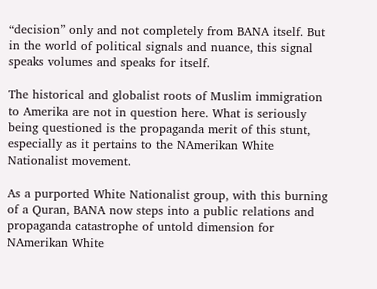“decision” only and not completely from BANA itself. But in the world of political signals and nuance, this signal speaks volumes and speaks for itself.

The historical and globalist roots of Muslim immigration to Amerika are not in question here. What is seriously being questioned is the propaganda merit of this stunt, especially as it pertains to the NAmerikan White Nationalist movement.

As a purported White Nationalist group, with this burning of a Quran, BANA now steps into a public relations and propaganda catastrophe of untold dimension for NAmerikan White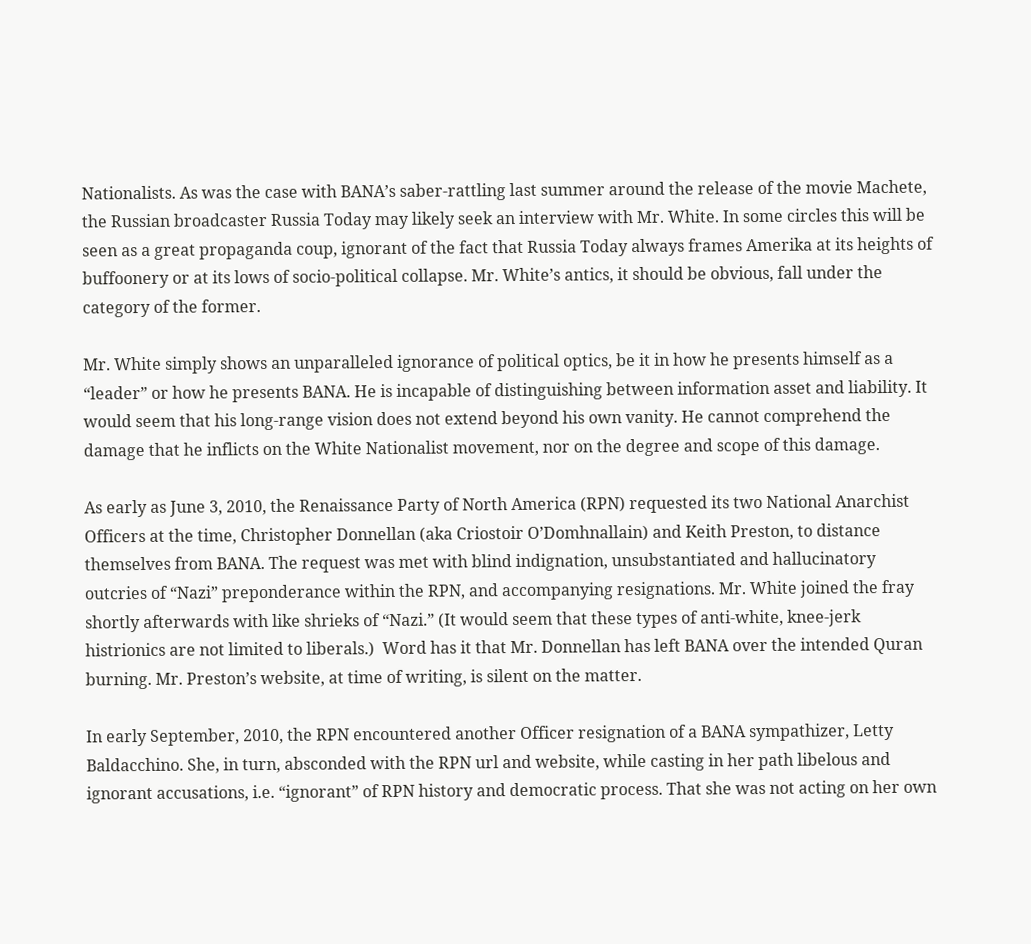Nationalists. As was the case with BANA’s saber-rattling last summer around the release of the movie Machete, the Russian broadcaster Russia Today may likely seek an interview with Mr. White. In some circles this will be seen as a great propaganda coup, ignorant of the fact that Russia Today always frames Amerika at its heights of buffoonery or at its lows of socio-political collapse. Mr. White’s antics, it should be obvious, fall under the category of the former.

Mr. White simply shows an unparalleled ignorance of political optics, be it in how he presents himself as a “leader” or how he presents BANA. He is incapable of distinguishing between information asset and liability. It would seem that his long-range vision does not extend beyond his own vanity. He cannot comprehend the damage that he inflicts on the White Nationalist movement, nor on the degree and scope of this damage.

As early as June 3, 2010, the Renaissance Party of North America (RPN) requested its two National Anarchist Officers at the time, Christopher Donnellan (aka Criostoir O’Domhnallain) and Keith Preston, to distance themselves from BANA. The request was met with blind indignation, unsubstantiated and hallucinatory outcries of “Nazi” preponderance within the RPN, and accompanying resignations. Mr. White joined the fray shortly afterwards with like shrieks of “Nazi.” (It would seem that these types of anti-white, knee-jerk histrionics are not limited to liberals.)  Word has it that Mr. Donnellan has left BANA over the intended Quran burning. Mr. Preston’s website, at time of writing, is silent on the matter.

In early September, 2010, the RPN encountered another Officer resignation of a BANA sympathizer, Letty Baldacchino. She, in turn, absconded with the RPN url and website, while casting in her path libelous and ignorant accusations, i.e. “ignorant” of RPN history and democratic process. That she was not acting on her own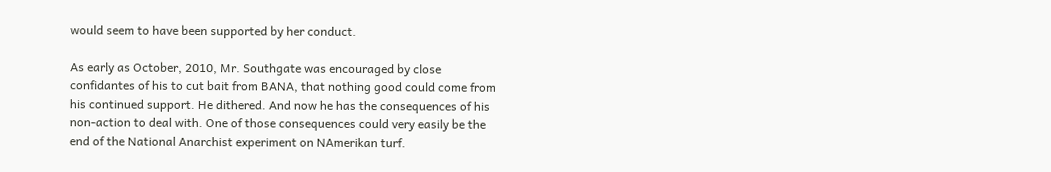would seem to have been supported by her conduct.

As early as October, 2010, Mr. Southgate was encouraged by close confidantes of his to cut bait from BANA, that nothing good could come from his continued support. He dithered. And now he has the consequences of his non-action to deal with. One of those consequences could very easily be the end of the National Anarchist experiment on NAmerikan turf.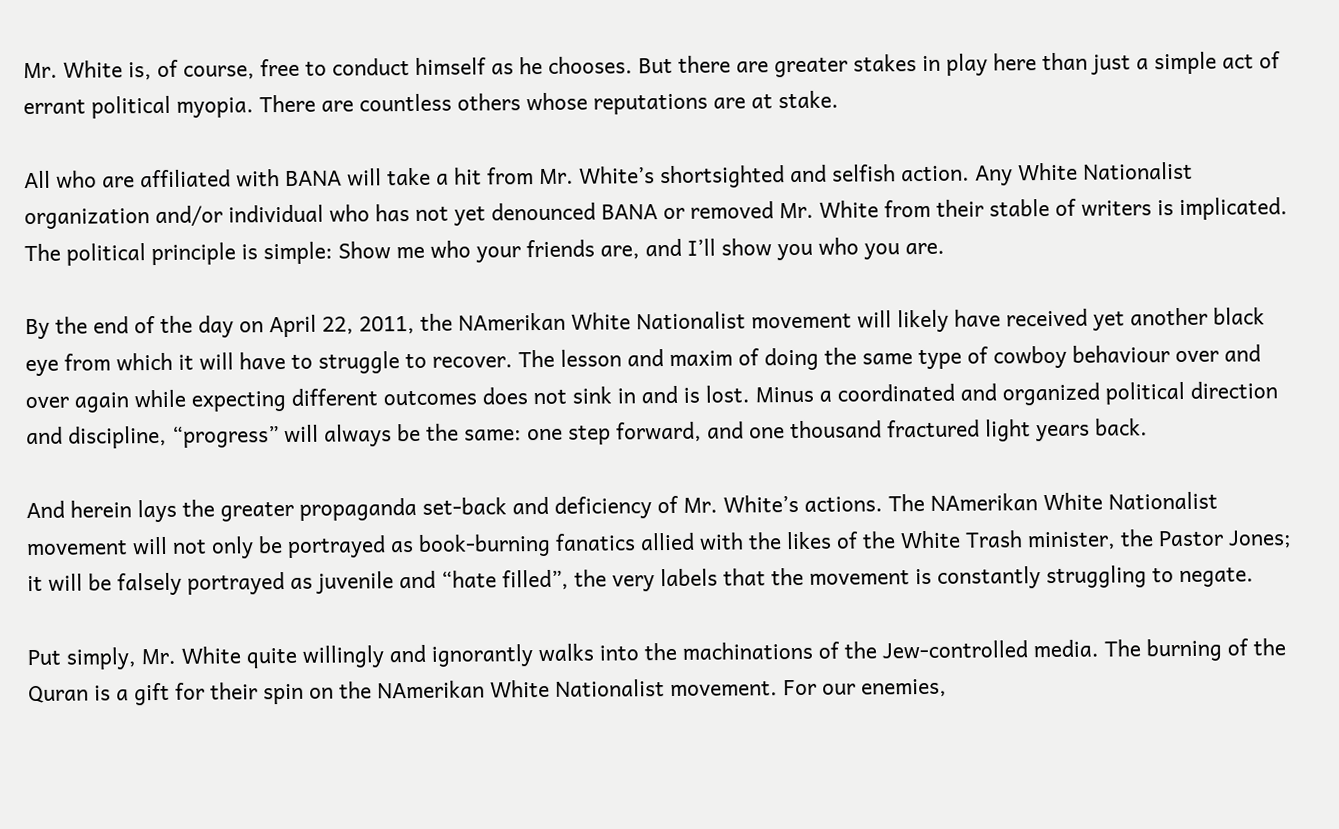Mr. White is, of course, free to conduct himself as he chooses. But there are greater stakes in play here than just a simple act of errant political myopia. There are countless others whose reputations are at stake.

All who are affiliated with BANA will take a hit from Mr. White’s shortsighted and selfish action. Any White Nationalist organization and/or individual who has not yet denounced BANA or removed Mr. White from their stable of writers is implicated. The political principle is simple: Show me who your friends are, and I’ll show you who you are.

By the end of the day on April 22, 2011, the NAmerikan White Nationalist movement will likely have received yet another black eye from which it will have to struggle to recover. The lesson and maxim of doing the same type of cowboy behaviour over and over again while expecting different outcomes does not sink in and is lost. Minus a coordinated and organized political direction and discipline, “progress” will always be the same: one step forward, and one thousand fractured light years back.

And herein lays the greater propaganda set-back and deficiency of Mr. White’s actions. The NAmerikan White Nationalist movement will not only be portrayed as book-burning fanatics allied with the likes of the White Trash minister, the Pastor Jones; it will be falsely portrayed as juvenile and “hate filled”, the very labels that the movement is constantly struggling to negate.

Put simply, Mr. White quite willingly and ignorantly walks into the machinations of the Jew-controlled media. The burning of the Quran is a gift for their spin on the NAmerikan White Nationalist movement. For our enemies,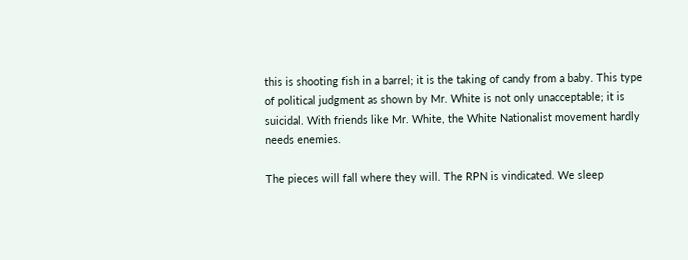this is shooting fish in a barrel; it is the taking of candy from a baby. This type of political judgment as shown by Mr. White is not only unacceptable; it is suicidal. With friends like Mr. White, the White Nationalist movement hardly needs enemies.

The pieces will fall where they will. The RPN is vindicated. We sleep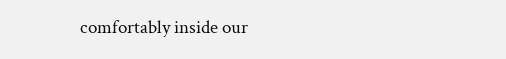comfortably inside our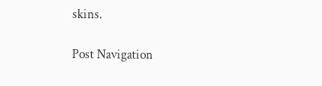skins.

Post Navigation